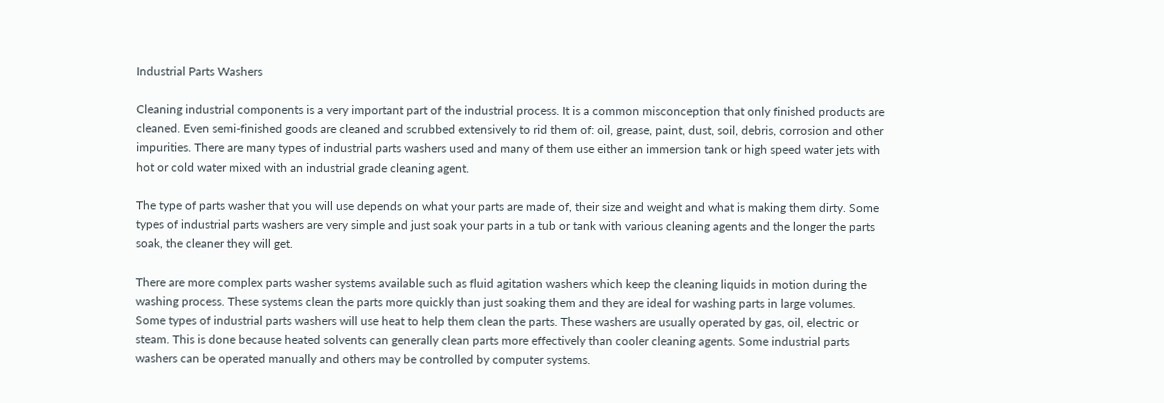Industrial Parts Washers

Cleaning industrial components is a very important part of the industrial process. It is a common misconception that only finished products are cleaned. Even semi-finished goods are cleaned and scrubbed extensively to rid them of: oil, grease, paint, dust, soil, debris, corrosion and other impurities. There are many types of industrial parts washers used and many of them use either an immersion tank or high speed water jets with hot or cold water mixed with an industrial grade cleaning agent.

The type of parts washer that you will use depends on what your parts are made of, their size and weight and what is making them dirty. Some types of industrial parts washers are very simple and just soak your parts in a tub or tank with various cleaning agents and the longer the parts soak, the cleaner they will get.

There are more complex parts washer systems available such as fluid agitation washers which keep the cleaning liquids in motion during the washing process. These systems clean the parts more quickly than just soaking them and they are ideal for washing parts in large volumes. Some types of industrial parts washers will use heat to help them clean the parts. These washers are usually operated by gas, oil, electric or steam. This is done because heated solvents can generally clean parts more effectively than cooler cleaning agents. Some industrial parts washers can be operated manually and others may be controlled by computer systems.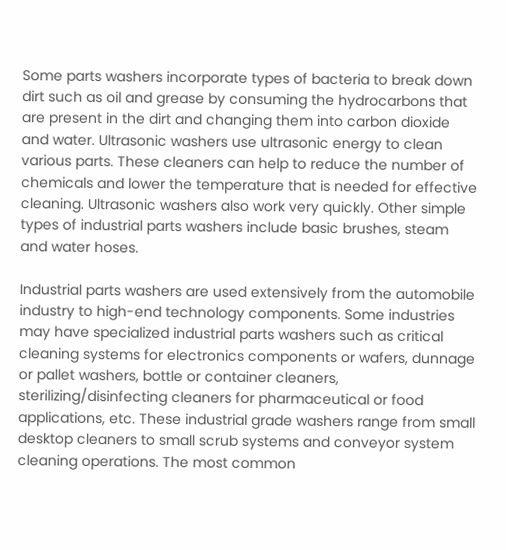Some parts washers incorporate types of bacteria to break down dirt such as oil and grease by consuming the hydrocarbons that are present in the dirt and changing them into carbon dioxide and water. Ultrasonic washers use ultrasonic energy to clean various parts. These cleaners can help to reduce the number of chemicals and lower the temperature that is needed for effective cleaning. Ultrasonic washers also work very quickly. Other simple types of industrial parts washers include basic brushes, steam and water hoses.

Industrial parts washers are used extensively from the automobile industry to high-end technology components. Some industries may have specialized industrial parts washers such as critical cleaning systems for electronics components or wafers, dunnage or pallet washers, bottle or container cleaners, sterilizing/disinfecting cleaners for pharmaceutical or food applications, etc. These industrial grade washers range from small desktop cleaners to small scrub systems and conveyor system cleaning operations. The most common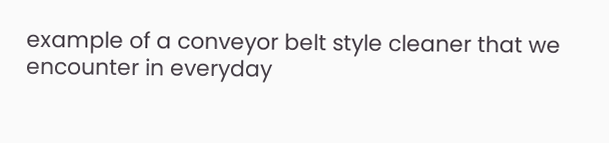example of a conveyor belt style cleaner that we encounter in everyday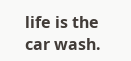life is the car wash.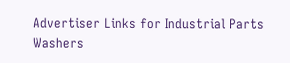Advertiser Links for Industrial Parts Washers